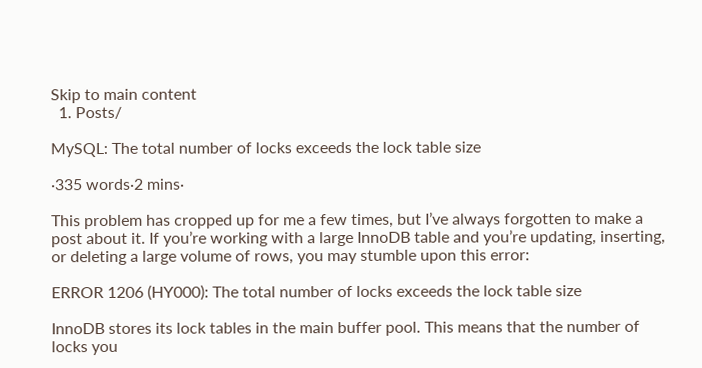Skip to main content
  1. Posts/

MySQL: The total number of locks exceeds the lock table size

·335 words·2 mins·

This problem has cropped up for me a few times, but I’ve always forgotten to make a post about it. If you’re working with a large InnoDB table and you’re updating, inserting, or deleting a large volume of rows, you may stumble upon this error:

ERROR 1206 (HY000): The total number of locks exceeds the lock table size

InnoDB stores its lock tables in the main buffer pool. This means that the number of locks you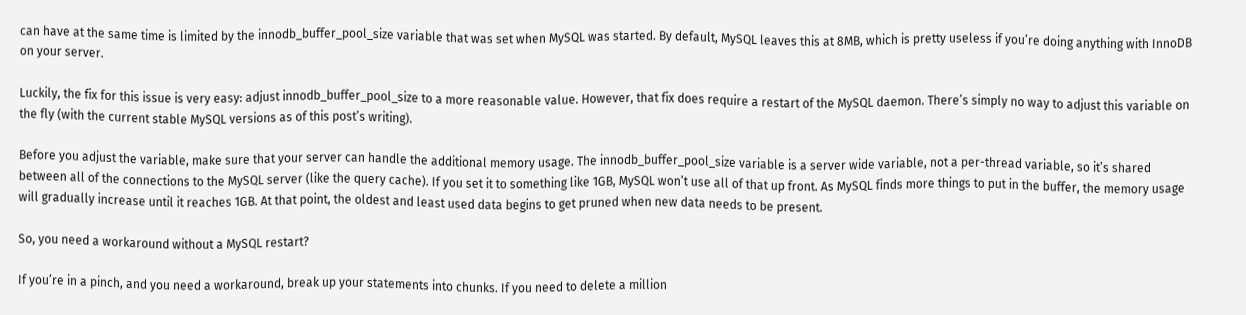can have at the same time is limited by the innodb_buffer_pool_size variable that was set when MySQL was started. By default, MySQL leaves this at 8MB, which is pretty useless if you’re doing anything with InnoDB on your server.

Luckily, the fix for this issue is very easy: adjust innodb_buffer_pool_size to a more reasonable value. However, that fix does require a restart of the MySQL daemon. There’s simply no way to adjust this variable on the fly (with the current stable MySQL versions as of this post’s writing).

Before you adjust the variable, make sure that your server can handle the additional memory usage. The innodb_buffer_pool_size variable is a server wide variable, not a per-thread variable, so it’s shared between all of the connections to the MySQL server (like the query cache). If you set it to something like 1GB, MySQL won’t use all of that up front. As MySQL finds more things to put in the buffer, the memory usage will gradually increase until it reaches 1GB. At that point, the oldest and least used data begins to get pruned when new data needs to be present.

So, you need a workaround without a MySQL restart?

If you’re in a pinch, and you need a workaround, break up your statements into chunks. If you need to delete a million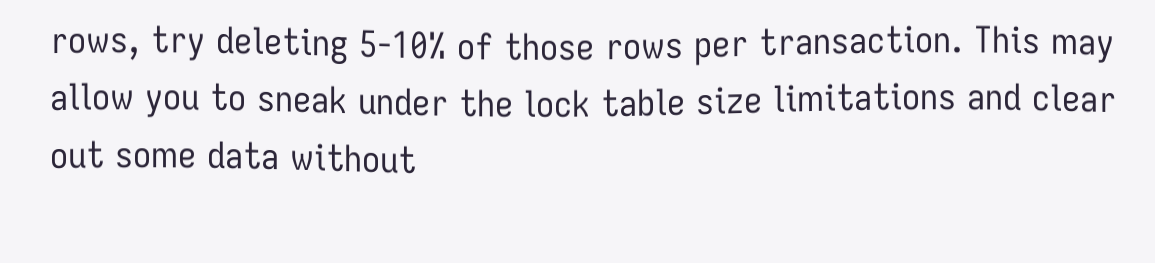rows, try deleting 5-10% of those rows per transaction. This may allow you to sneak under the lock table size limitations and clear out some data without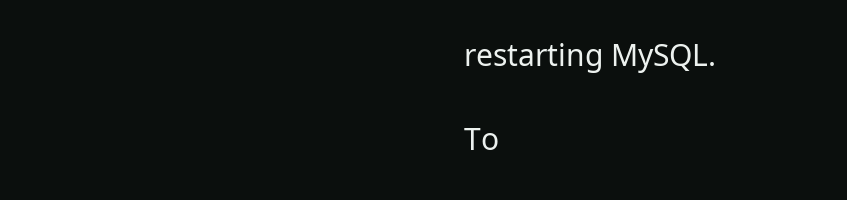restarting MySQL.

To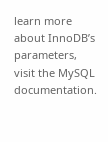learn more about InnoDB’s parameters, visit the MySQL documentation.